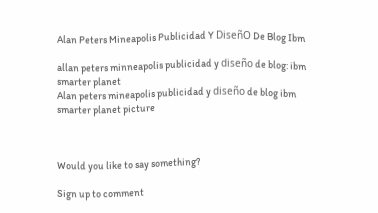Alan Peters Mineapolis Publicidad Y DiseñO De Blog Ibm

allan peters minneapolis publicidad y diseño de blog: ibm smarter planet
Alan peters mineapolis publicidad y diseño de blog ibm smarter planet picture



Would you like to say something?

Sign up to comment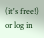(it's free!) or log in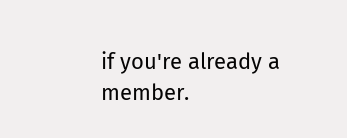if you're already a member.